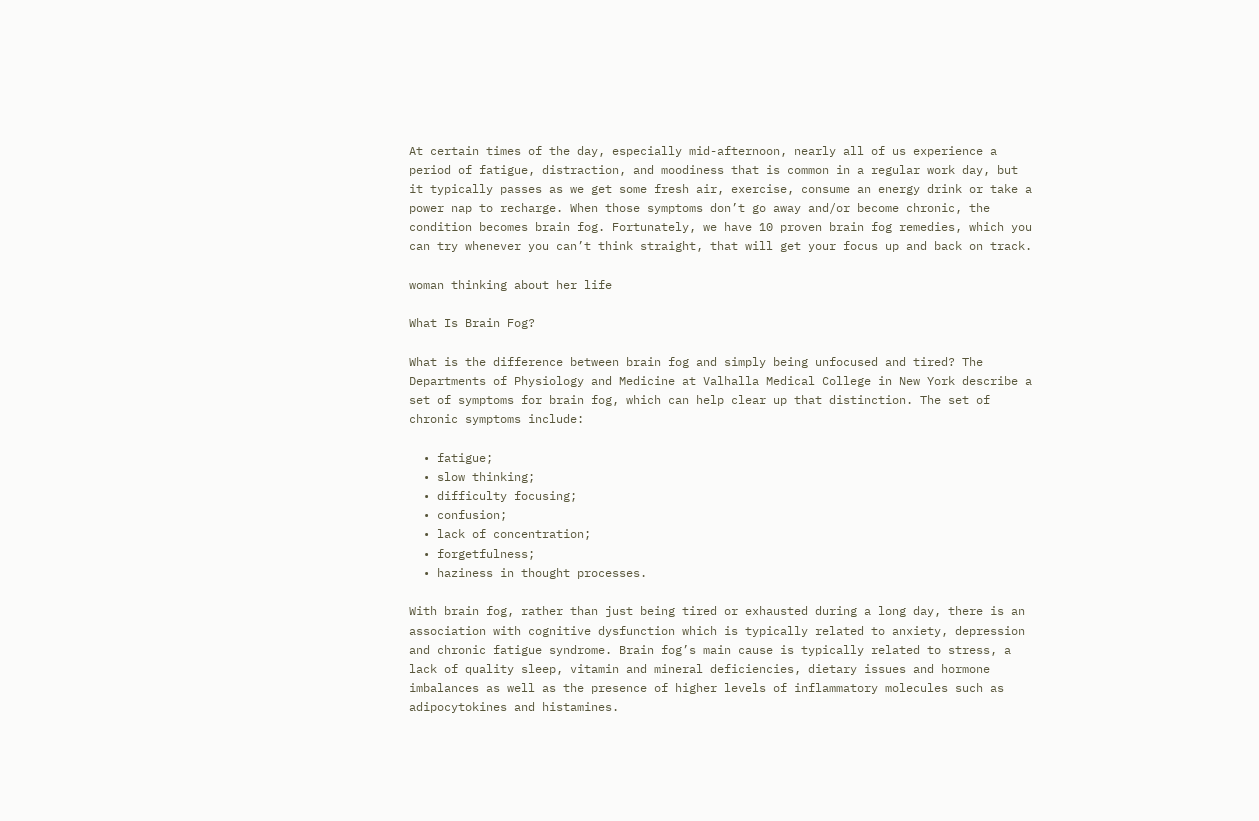At certain times of the day, especially mid-afternoon, nearly all of us experience a period of fatigue, distraction, and moodiness that is common in a regular work day, but it typically passes as we get some fresh air, exercise, consume an energy drink or take a power nap to recharge. When those symptoms don’t go away and/or become chronic, the condition becomes brain fog. Fortunately, we have 10 proven brain fog remedies, which you can try whenever you can’t think straight, that will get your focus up and back on track.

woman thinking about her life

What Is Brain Fog?

What is the difference between brain fog and simply being unfocused and tired? The Departments of Physiology and Medicine at Valhalla Medical College in New York describe a set of symptoms for brain fog, which can help clear up that distinction. The set of chronic symptoms include:

  • fatigue;
  • slow thinking;
  • difficulty focusing;
  • confusion;
  • lack of concentration;
  • forgetfulness;
  • haziness in thought processes.

With brain fog, rather than just being tired or exhausted during a long day, there is an association with cognitive dysfunction which is typically related to anxiety, depression and chronic fatigue syndrome. Brain fog’s main cause is typically related to stress, a lack of quality sleep, vitamin and mineral deficiencies, dietary issues and hormone imbalances as well as the presence of higher levels of inflammatory molecules such as adipocytokines and histamines.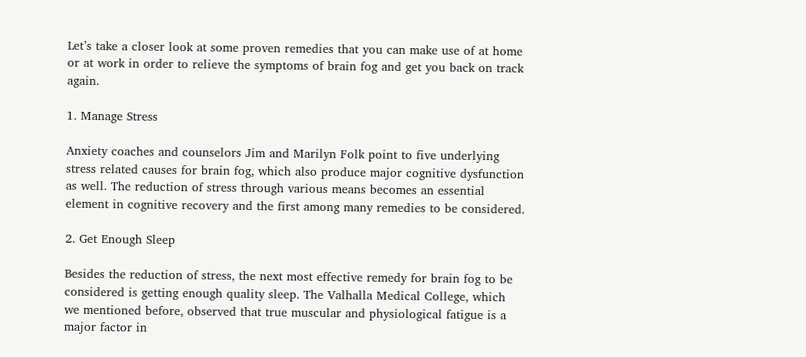Let’s take a closer look at some proven remedies that you can make use of at home or at work in order to relieve the symptoms of brain fog and get you back on track again.

1. Manage Stress

Anxiety coaches and counselors Jim and Marilyn Folk point to five underlying stress related causes for brain fog, which also produce major cognitive dysfunction as well. The reduction of stress through various means becomes an essential element in cognitive recovery and the first among many remedies to be considered.

2. Get Enough Sleep

Besides the reduction of stress, the next most effective remedy for brain fog to be considered is getting enough quality sleep. The Valhalla Medical College, which we mentioned before, observed that true muscular and physiological fatigue is a major factor in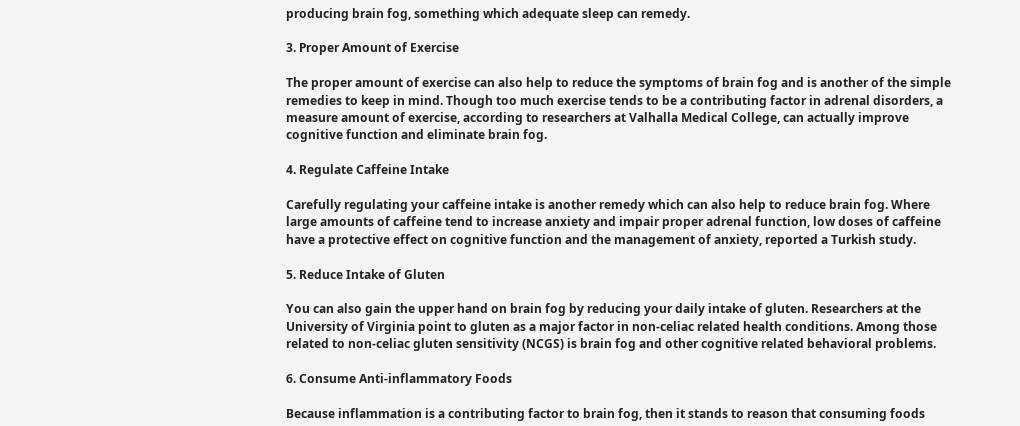producing brain fog, something which adequate sleep can remedy.

3. Proper Amount of Exercise

The proper amount of exercise can also help to reduce the symptoms of brain fog and is another of the simple remedies to keep in mind. Though too much exercise tends to be a contributing factor in adrenal disorders, a measure amount of exercise, according to researchers at Valhalla Medical College, can actually improve cognitive function and eliminate brain fog.

4. Regulate Caffeine Intake

Carefully regulating your caffeine intake is another remedy which can also help to reduce brain fog. Where large amounts of caffeine tend to increase anxiety and impair proper adrenal function, low doses of caffeine have a protective effect on cognitive function and the management of anxiety, reported a Turkish study.

5. Reduce Intake of Gluten

You can also gain the upper hand on brain fog by reducing your daily intake of gluten. Researchers at the University of Virginia point to gluten as a major factor in non-celiac related health conditions. Among those related to non-celiac gluten sensitivity (NCGS) is brain fog and other cognitive related behavioral problems.

6. Consume Anti-inflammatory Foods

Because inflammation is a contributing factor to brain fog, then it stands to reason that consuming foods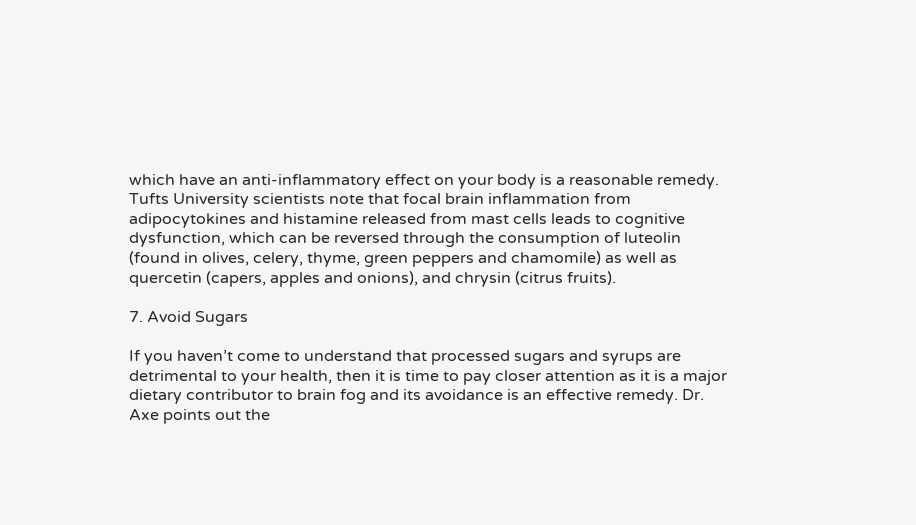which have an anti-inflammatory effect on your body is a reasonable remedy. Tufts University scientists note that focal brain inflammation from adipocytokines and histamine released from mast cells leads to cognitive dysfunction, which can be reversed through the consumption of luteolin (found in olives, celery, thyme, green peppers and chamomile) as well as quercetin (capers, apples and onions), and chrysin (citrus fruits).

7. Avoid Sugars

If you haven’t come to understand that processed sugars and syrups are detrimental to your health, then it is time to pay closer attention as it is a major dietary contributor to brain fog and its avoidance is an effective remedy. Dr. Axe points out the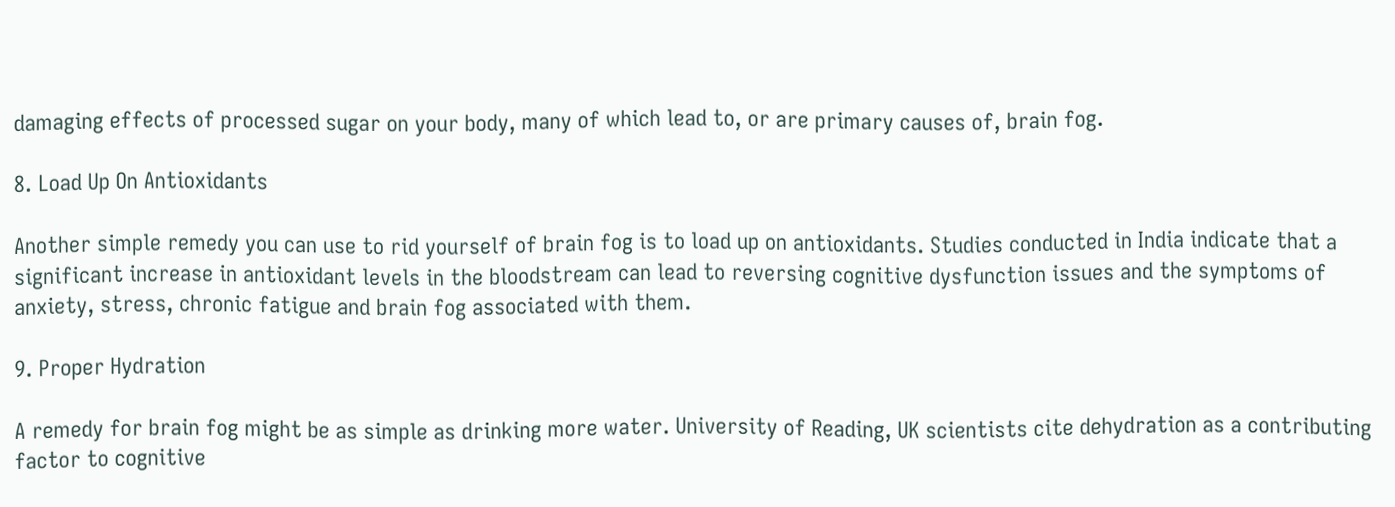damaging effects of processed sugar on your body, many of which lead to, or are primary causes of, brain fog.

8. Load Up On Antioxidants

Another simple remedy you can use to rid yourself of brain fog is to load up on antioxidants. Studies conducted in India indicate that a significant increase in antioxidant levels in the bloodstream can lead to reversing cognitive dysfunction issues and the symptoms of anxiety, stress, chronic fatigue and brain fog associated with them.

9. Proper Hydration

A remedy for brain fog might be as simple as drinking more water. University of Reading, UK scientists cite dehydration as a contributing factor to cognitive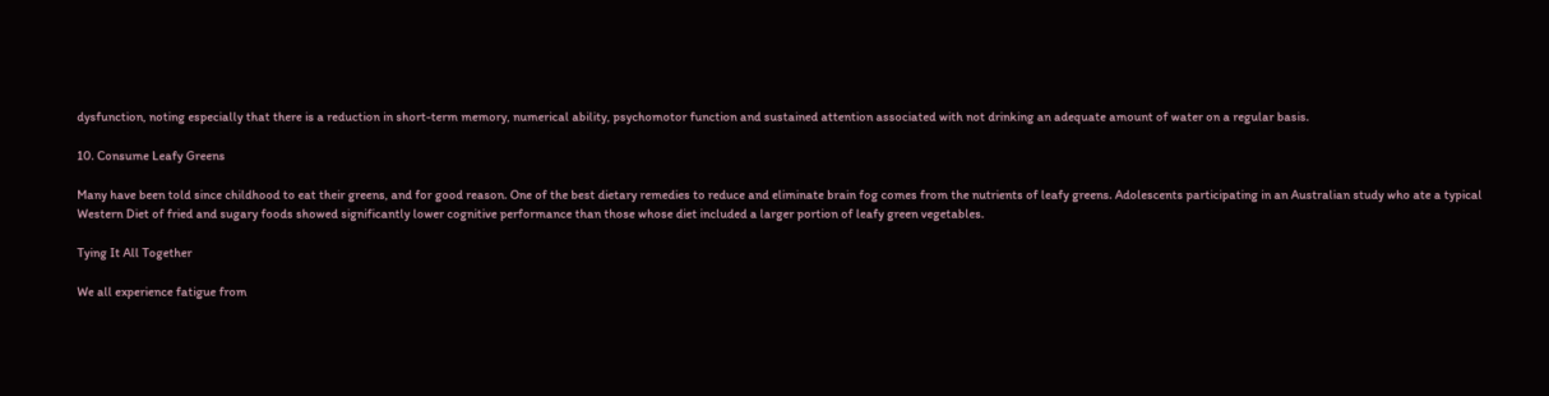dysfunction, noting especially that there is a reduction in short-term memory, numerical ability, psychomotor function and sustained attention associated with not drinking an adequate amount of water on a regular basis.

10. Consume Leafy Greens

Many have been told since childhood to eat their greens, and for good reason. One of the best dietary remedies to reduce and eliminate brain fog comes from the nutrients of leafy greens. Adolescents participating in an Australian study who ate a typical Western Diet of fried and sugary foods showed significantly lower cognitive performance than those whose diet included a larger portion of leafy green vegetables.

Tying It All Together

We all experience fatigue from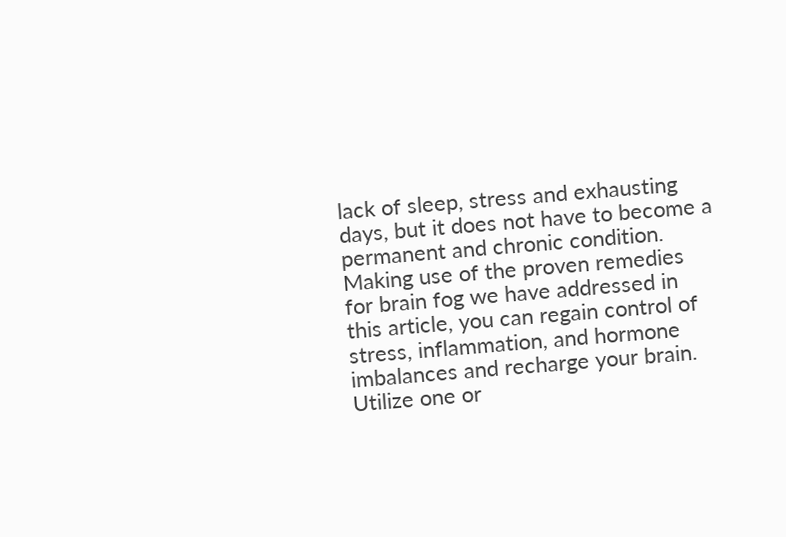lack of sleep, stress and exhausting days, but it does not have to become a permanent and chronic condition. Making use of the proven remedies for brain fog we have addressed in this article, you can regain control of stress, inflammation, and hormone imbalances and recharge your brain. Utilize one or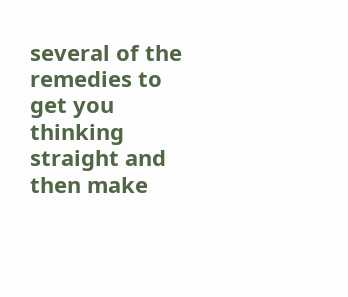several of the remedies to get you thinking straight and then make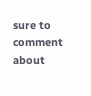sure to comment about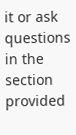it or ask questions in the section provided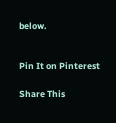below.


Pin It on Pinterest

Share This